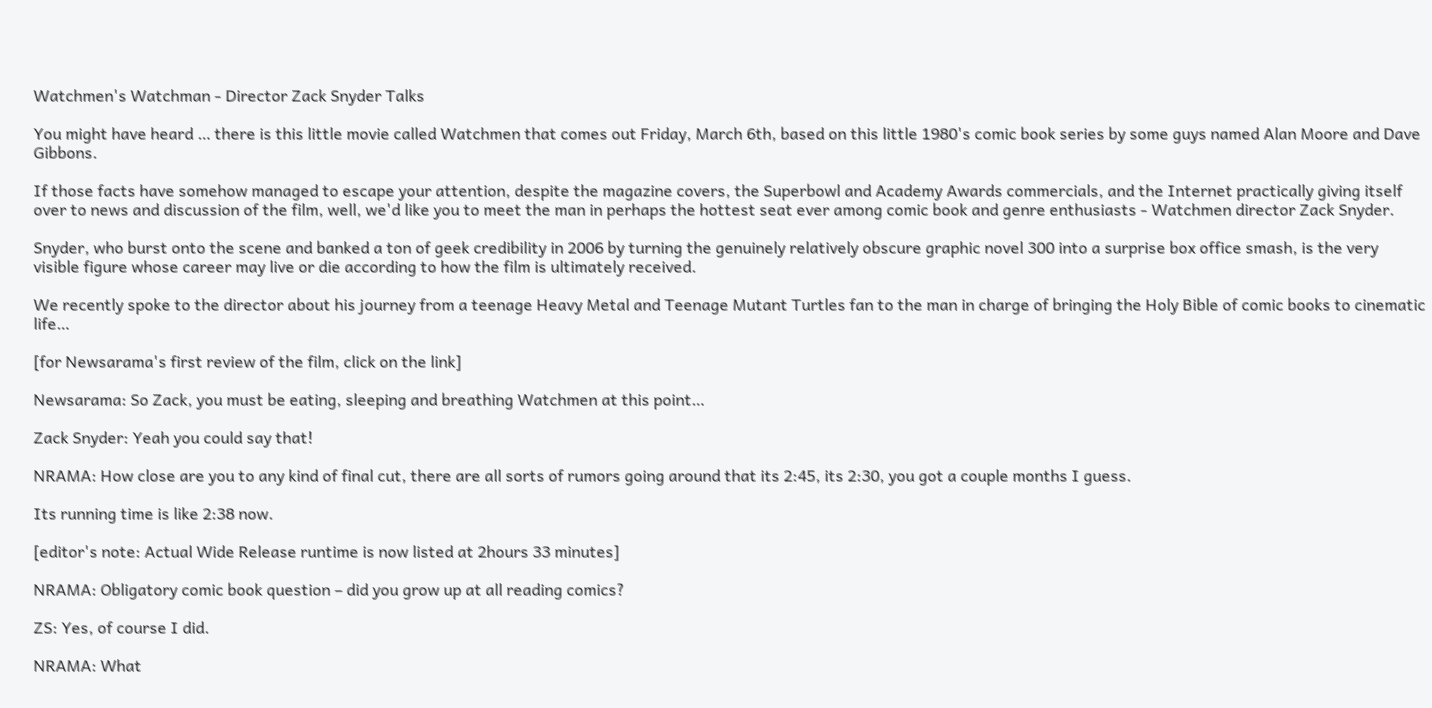Watchmen's Watchman - Director Zack Snyder Talks

You might have heard … there is this little movie called Watchmen that comes out Friday, March 6th, based on this little 1980's comic book series by some guys named Alan Moore and Dave Gibbons.

If those facts have somehow managed to escape your attention, despite the magazine covers, the Superbowl and Academy Awards commercials, and the Internet practically giving itself over to news and discussion of the film, well, we'd like you to meet the man in perhaps the hottest seat ever among comic book and genre enthusiasts - Watchmen director Zack Snyder.

Snyder, who burst onto the scene and banked a ton of geek credibility in 2006 by turning the genuinely relatively obscure graphic novel 300 into a surprise box office smash, is the very visible figure whose career may live or die according to how the film is ultimately received.

We recently spoke to the director about his journey from a teenage Heavy Metal and Teenage Mutant Turtles fan to the man in charge of bringing the Holy Bible of comic books to cinematic life…

[for Newsarama's first review of the film, click on the link]

Newsarama: So Zack, you must be eating, sleeping and breathing Watchmen at this point…

Zack Snyder: Yeah you could say that!

NRAMA: How close are you to any kind of final cut, there are all sorts of rumors going around that its 2:45, its 2:30, you got a couple months I guess.

Its running time is like 2:38 now.

[editor's note: Actual Wide Release runtime is now listed at 2hours 33 minutes]

NRAMA: Obligatory comic book question – did you grow up at all reading comics?

ZS: Yes, of course I did.

NRAMA: What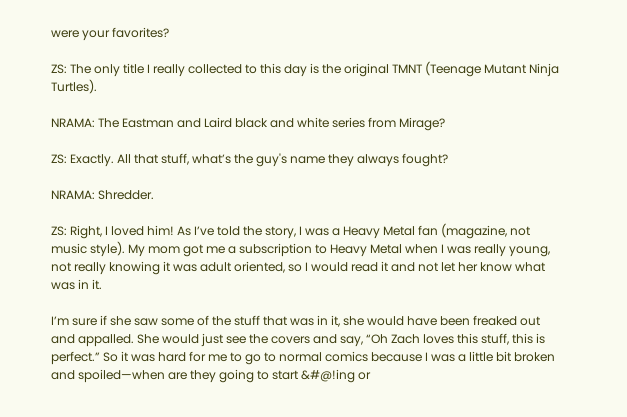were your favorites?

ZS: The only title I really collected to this day is the original TMNT (Teenage Mutant Ninja Turtles).

NRAMA: The Eastman and Laird black and white series from Mirage?

ZS: Exactly. All that stuff, what’s the guy's name they always fought?

NRAMA: Shredder.

ZS: Right, I loved him! As I’ve told the story, I was a Heavy Metal fan (magazine, not music style). My mom got me a subscription to Heavy Metal when I was really young, not really knowing it was adult oriented, so I would read it and not let her know what was in it.

I’m sure if she saw some of the stuff that was in it, she would have been freaked out and appalled. She would just see the covers and say, “Oh Zach loves this stuff, this is perfect.” So it was hard for me to go to normal comics because I was a little bit broken and spoiled—when are they going to start &#@!ing or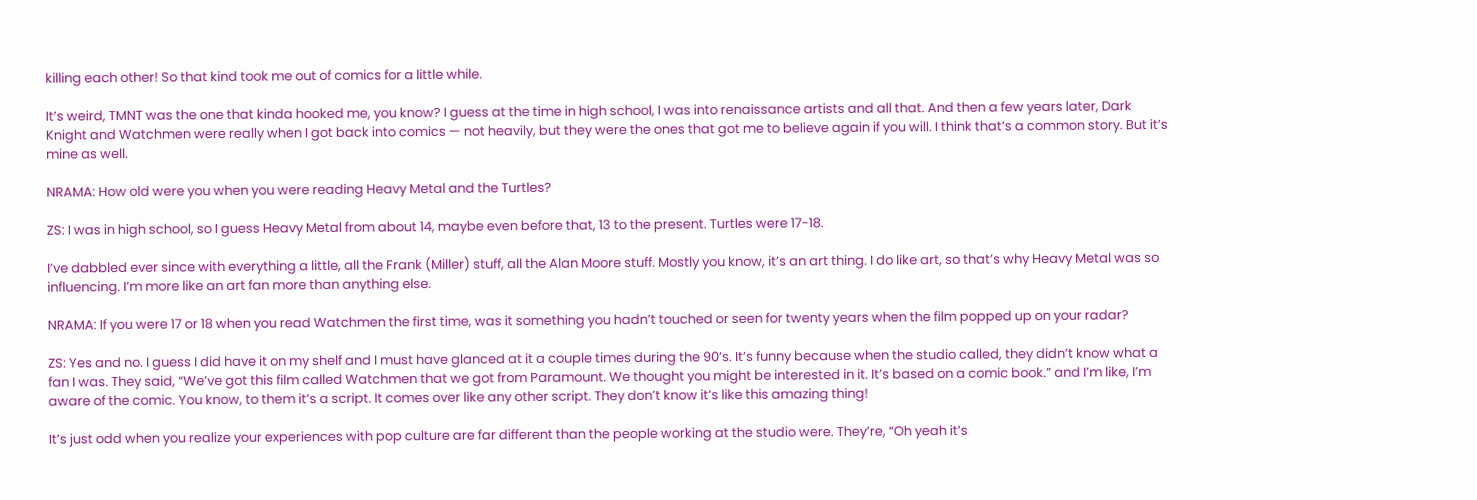killing each other! So that kind took me out of comics for a little while.

It’s weird, TMNT was the one that kinda hooked me, you know? I guess at the time in high school, I was into renaissance artists and all that. And then a few years later, Dark Knight and Watchmen were really when I got back into comics — not heavily, but they were the ones that got me to believe again if you will. I think that’s a common story. But it’s mine as well.

NRAMA: How old were you when you were reading Heavy Metal and the Turtles?

ZS: I was in high school, so I guess Heavy Metal from about 14, maybe even before that, 13 to the present. Turtles were 17-18.

I’ve dabbled ever since with everything a little, all the Frank (Miller) stuff, all the Alan Moore stuff. Mostly you know, it’s an art thing. I do like art, so that’s why Heavy Metal was so influencing. I’m more like an art fan more than anything else.

NRAMA: If you were 17 or 18 when you read Watchmen the first time, was it something you hadn’t touched or seen for twenty years when the film popped up on your radar?

ZS: Yes and no. I guess I did have it on my shelf and I must have glanced at it a couple times during the 90’s. It’s funny because when the studio called, they didn’t know what a fan I was. They said, “We’ve got this film called Watchmen that we got from Paramount. We thought you might be interested in it. It’s based on a comic book.” and I’m like, I’m aware of the comic. You know, to them it’s a script. It comes over like any other script. They don’t know it’s like this amazing thing!

It’s just odd when you realize your experiences with pop culture are far different than the people working at the studio were. They’re, “Oh yeah it’s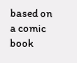based on a comic book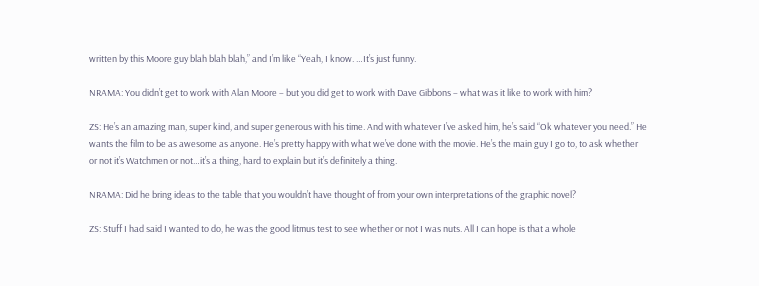written by this Moore guy blah blah blah,” and I’m like “Yeah, I know. …It’s just funny.

NRAMA: You didn’t get to work with Alan Moore – but you did get to work with Dave Gibbons – what was it like to work with him?

ZS: He’s an amazing man, super kind, and super generous with his time. And with whatever I’ve asked him, he’s said “Ok whatever you need.” He wants the film to be as awesome as anyone. He’s pretty happy with what we’ve done with the movie. He’s the main guy I go to, to ask whether or not it’s Watchmen or not…it’s a thing, hard to explain but it’s definitely a thing.

NRAMA: Did he bring ideas to the table that you wouldn’t have thought of from your own interpretations of the graphic novel?

ZS: Stuff I had said I wanted to do, he was the good litmus test to see whether or not I was nuts. All I can hope is that a whole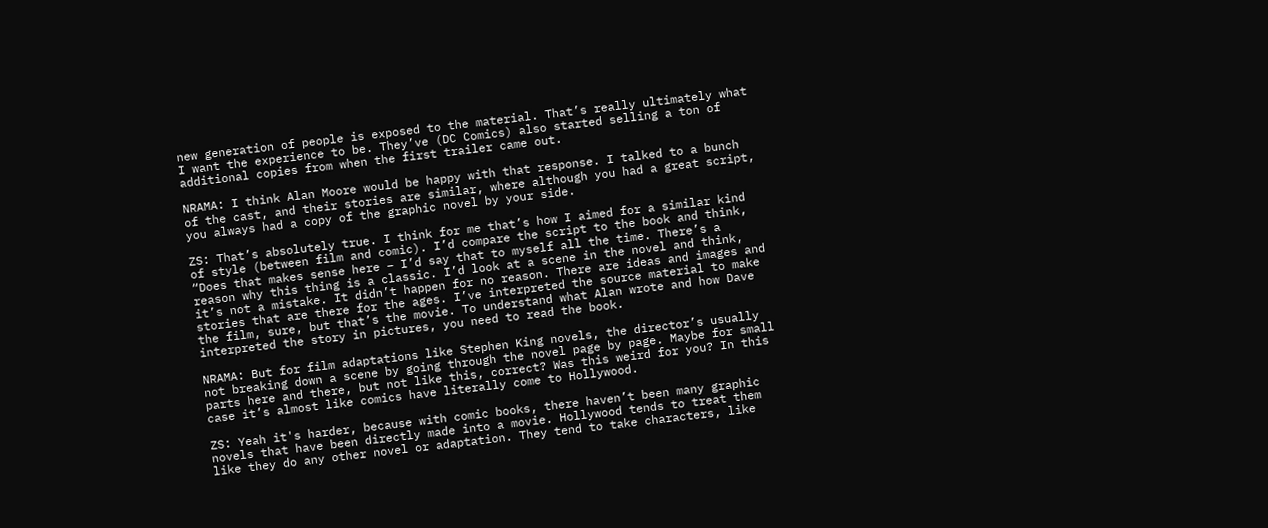new generation of people is exposed to the material. That’s really ultimately what I want the experience to be. They’ve (DC Comics) also started selling a ton of additional copies from when the first trailer came out.

NRAMA: I think Alan Moore would be happy with that response. I talked to a bunch of the cast, and their stories are similar, where although you had a great script, you always had a copy of the graphic novel by your side.

ZS: That’s absolutely true. I think for me that’s how I aimed for a similar kind of style (between film and comic). I’d compare the script to the book and think, “Does that makes sense here – I’d say that to myself all the time. There’s a reason why this thing is a classic. I’d look at a scene in the novel and think, it’s not a mistake. It didn’t happen for no reason. There are ideas and images and stories that are there for the ages. I’ve interpreted the source material to make the film, sure, but that’s the movie. To understand what Alan wrote and how Dave interpreted the story in pictures, you need to read the book.

NRAMA: But for film adaptations like Stephen King novels, the director’s usually not breaking down a scene by going through the novel page by page. Maybe for small parts here and there, but not like this, correct? Was this weird for you? In this case it’s almost like comics have literally come to Hollywood.

ZS: Yeah it's harder, because with comic books, there haven’t been many graphic novels that have been directly made into a movie. Hollywood tends to treat them like they do any other novel or adaptation. They tend to take characters, like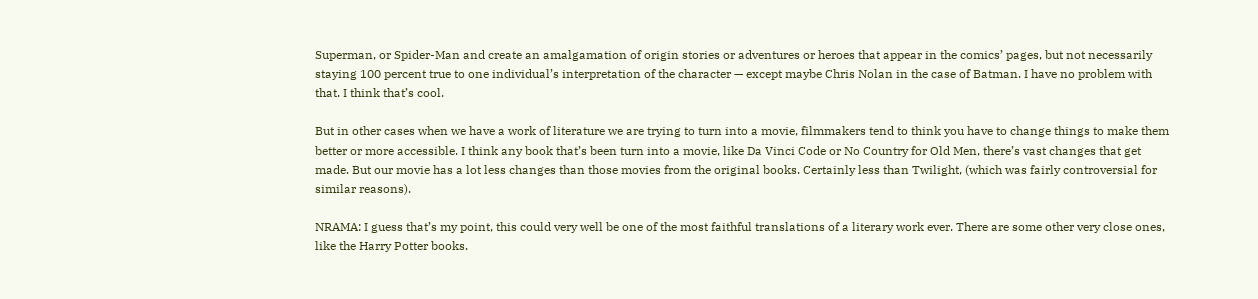Superman, or Spider-Man and create an amalgamation of origin stories or adventures or heroes that appear in the comics’ pages, but not necessarily staying 100 percent true to one individual’s interpretation of the character — except maybe Chris Nolan in the case of Batman. I have no problem with that. I think that’s cool.

But in other cases when we have a work of literature we are trying to turn into a movie, filmmakers tend to think you have to change things to make them better or more accessible. I think any book that’s been turn into a movie, like Da Vinci Code or No Country for Old Men, there’s vast changes that get made. But our movie has a lot less changes than those movies from the original books. Certainly less than Twilight, (which was fairly controversial for similar reasons).

NRAMA: I guess that’s my point, this could very well be one of the most faithful translations of a literary work ever. There are some other very close ones, like the Harry Potter books.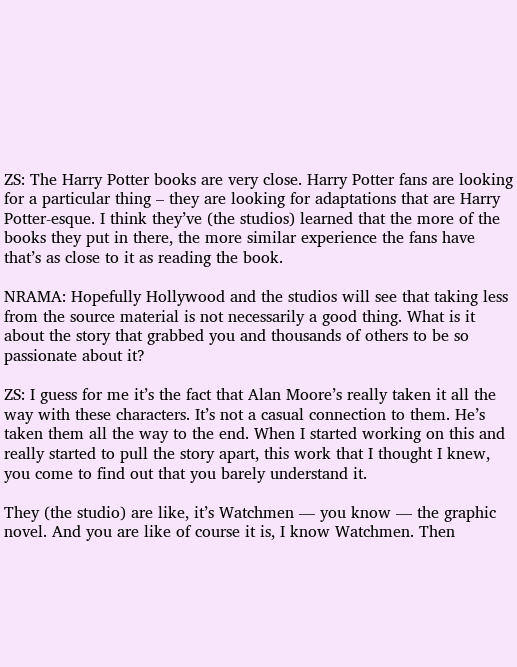ZS: The Harry Potter books are very close. Harry Potter fans are looking for a particular thing – they are looking for adaptations that are Harry Potter-esque. I think they’ve (the studios) learned that the more of the books they put in there, the more similar experience the fans have that’s as close to it as reading the book.

NRAMA: Hopefully Hollywood and the studios will see that taking less from the source material is not necessarily a good thing. What is it about the story that grabbed you and thousands of others to be so passionate about it?

ZS: I guess for me it’s the fact that Alan Moore’s really taken it all the way with these characters. It’s not a casual connection to them. He’s taken them all the way to the end. When I started working on this and really started to pull the story apart, this work that I thought I knew, you come to find out that you barely understand it.

They (the studio) are like, it’s Watchmen — you know — the graphic novel. And you are like of course it is, I know Watchmen. Then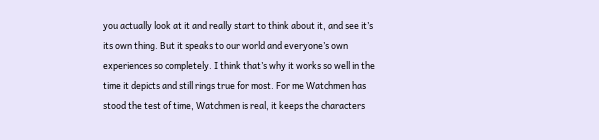you actually look at it and really start to think about it, and see it’s its own thing. But it speaks to our world and everyone’s own experiences so completely. I think that’s why it works so well in the time it depicts and still rings true for most. For me Watchmen has stood the test of time, Watchmen is real, it keeps the characters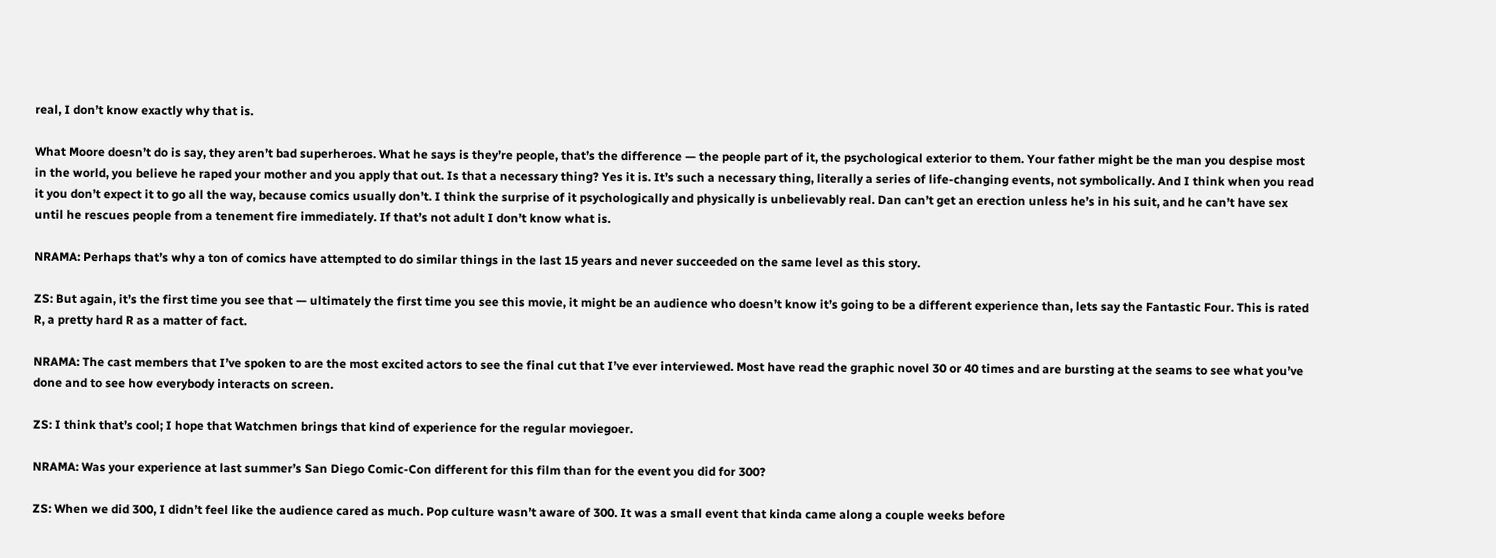real, I don’t know exactly why that is.

What Moore doesn’t do is say, they aren’t bad superheroes. What he says is they’re people, that’s the difference — the people part of it, the psychological exterior to them. Your father might be the man you despise most in the world, you believe he raped your mother and you apply that out. Is that a necessary thing? Yes it is. It’s such a necessary thing, literally a series of life-changing events, not symbolically. And I think when you read it you don’t expect it to go all the way, because comics usually don’t. I think the surprise of it psychologically and physically is unbelievably real. Dan can’t get an erection unless he’s in his suit, and he can’t have sex until he rescues people from a tenement fire immediately. If that’s not adult I don’t know what is.

NRAMA: Perhaps that’s why a ton of comics have attempted to do similar things in the last 15 years and never succeeded on the same level as this story.

ZS: But again, it’s the first time you see that — ultimately the first time you see this movie, it might be an audience who doesn’t know it’s going to be a different experience than, lets say the Fantastic Four. This is rated R, a pretty hard R as a matter of fact.

NRAMA: The cast members that I’ve spoken to are the most excited actors to see the final cut that I’ve ever interviewed. Most have read the graphic novel 30 or 40 times and are bursting at the seams to see what you’ve done and to see how everybody interacts on screen.

ZS: I think that’s cool; I hope that Watchmen brings that kind of experience for the regular moviegoer.

NRAMA: Was your experience at last summer’s San Diego Comic-Con different for this film than for the event you did for 300?

ZS: When we did 300, I didn’t feel like the audience cared as much. Pop culture wasn’t aware of 300. It was a small event that kinda came along a couple weeks before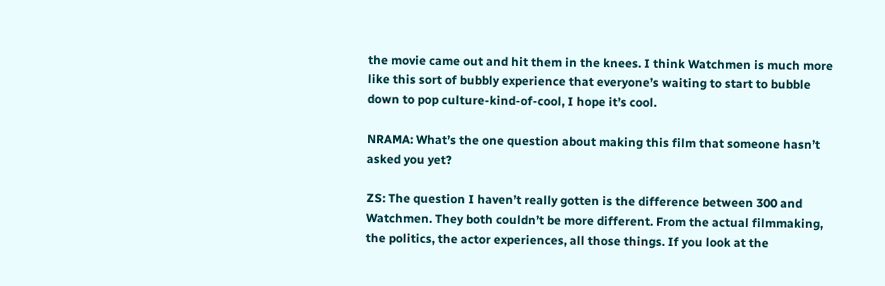the movie came out and hit them in the knees. I think Watchmen is much more like this sort of bubbly experience that everyone’s waiting to start to bubble down to pop culture-kind-of-cool, I hope it’s cool.

NRAMA: What’s the one question about making this film that someone hasn’t asked you yet?

ZS: The question I haven’t really gotten is the difference between 300 and Watchmen. They both couldn’t be more different. From the actual filmmaking, the politics, the actor experiences, all those things. If you look at the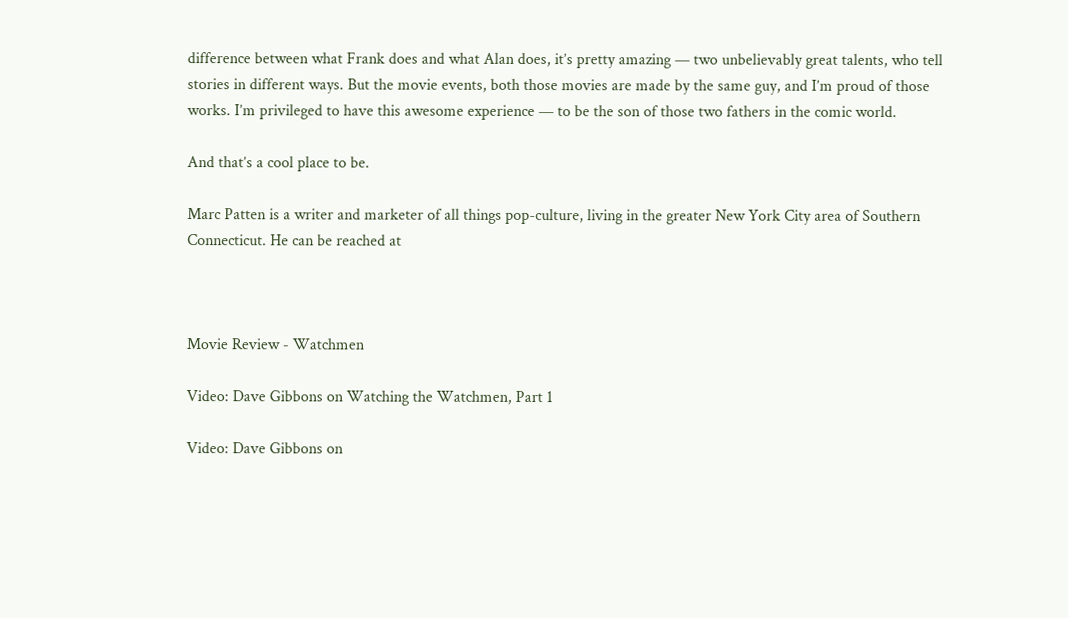difference between what Frank does and what Alan does, it’s pretty amazing — two unbelievably great talents, who tell stories in different ways. But the movie events, both those movies are made by the same guy, and I’m proud of those works. I’m privileged to have this awesome experience — to be the son of those two fathers in the comic world.

And that’s a cool place to be.

Marc Patten is a writer and marketer of all things pop-culture, living in the greater New York City area of Southern Connecticut. He can be reached at



Movie Review - Watchmen

Video: Dave Gibbons on Watching the Watchmen, Part 1

Video: Dave Gibbons on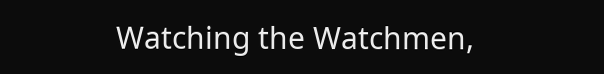Watching the Watchmen,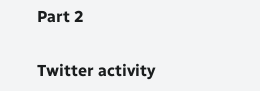Part 2

Twitter activity